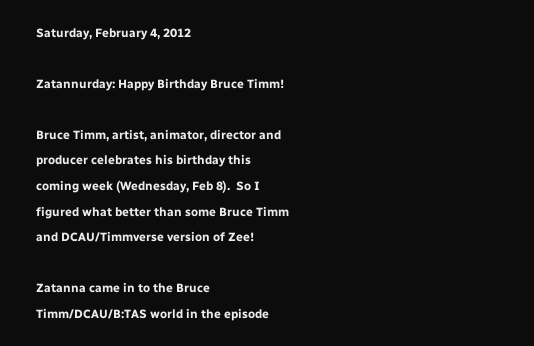Saturday, February 4, 2012

Zatannurday: Happy Birthday Bruce Timm!

Bruce Timm, artist, animator, director and producer celebrates his birthday this coming week (Wednesday, Feb 8).  So I figured what better than some Bruce Timm and DCAU/Timmverse version of Zee!

Zatanna came in to the Bruce Timm/DCAU/B:TAS world in the episode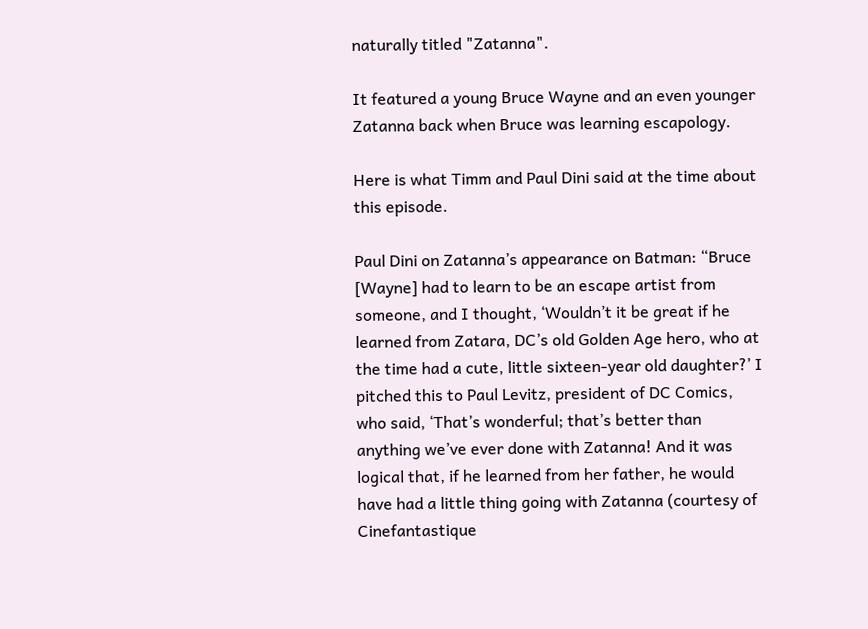naturally titled "Zatanna".

It featured a young Bruce Wayne and an even younger Zatanna back when Bruce was learning escapology.

Here is what Timm and Paul Dini said at the time about this episode.

Paul Dini on Zatanna’s appearance on Batman: “Bruce [Wayne] had to learn to be an escape artist from someone, and I thought, ‘Wouldn’t it be great if he learned from Zatara, DC’s old Golden Age hero, who at the time had a cute, little sixteen-year old daughter?’ I pitched this to Paul Levitz, president of DC Comics, who said, ‘That’s wonderful; that’s better than anything we’ve ever done with Zatanna! And it was logical that, if he learned from her father, he would have had a little thing going with Zatanna (courtesy of Cinefantastique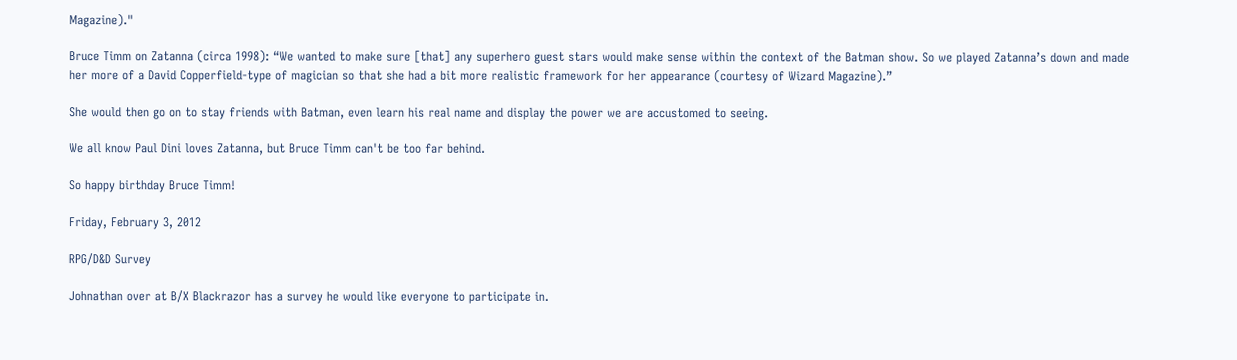Magazine)."

Bruce Timm on Zatanna (circa 1998): “We wanted to make sure [that] any superhero guest stars would make sense within the context of the Batman show. So we played Zatanna’s down and made her more of a David Copperfield-type of magician so that she had a bit more realistic framework for her appearance (courtesy of Wizard Magazine).”

She would then go on to stay friends with Batman, even learn his real name and display the power we are accustomed to seeing.

We all know Paul Dini loves Zatanna, but Bruce Timm can't be too far behind.

So happy birthday Bruce Timm!

Friday, February 3, 2012

RPG/D&D Survey

Johnathan over at B/X Blackrazor has a survey he would like everyone to participate in.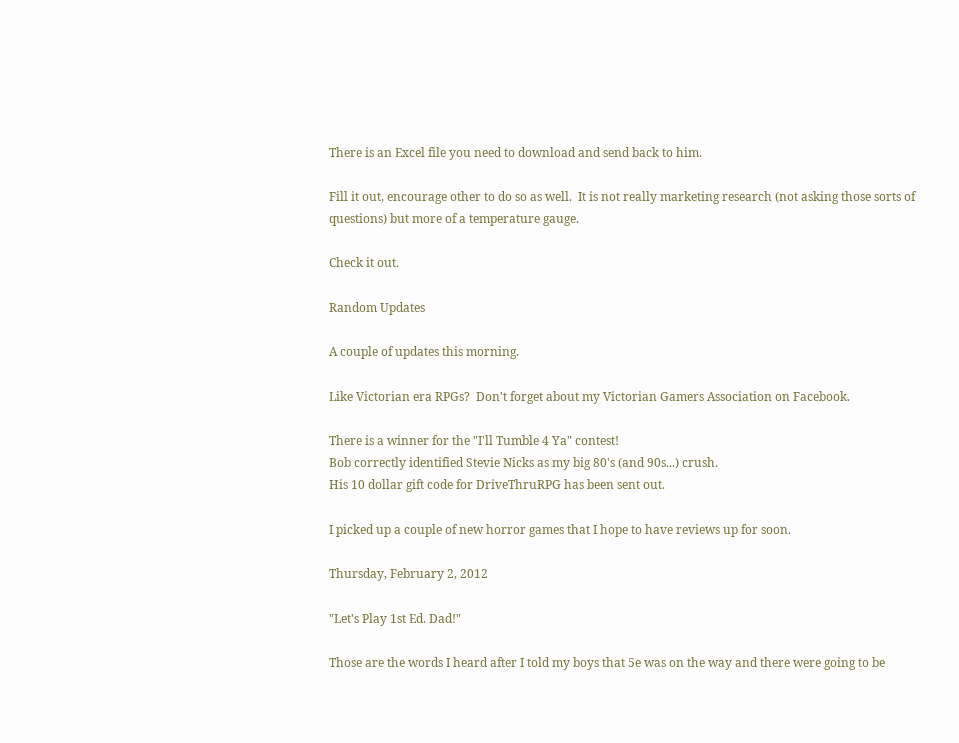There is an Excel file you need to download and send back to him.

Fill it out, encourage other to do so as well.  It is not really marketing research (not asking those sorts of questions) but more of a temperature gauge.

Check it out.

Random Updates

A couple of updates this morning.

Like Victorian era RPGs?  Don't forget about my Victorian Gamers Association on Facebook.

There is a winner for the "I'll Tumble 4 Ya" contest!
Bob correctly identified Stevie Nicks as my big 80's (and 90s...) crush.
His 10 dollar gift code for DriveThruRPG has been sent out.

I picked up a couple of new horror games that I hope to have reviews up for soon.

Thursday, February 2, 2012

"Let's Play 1st Ed. Dad!"

Those are the words I heard after I told my boys that 5e was on the way and there were going to be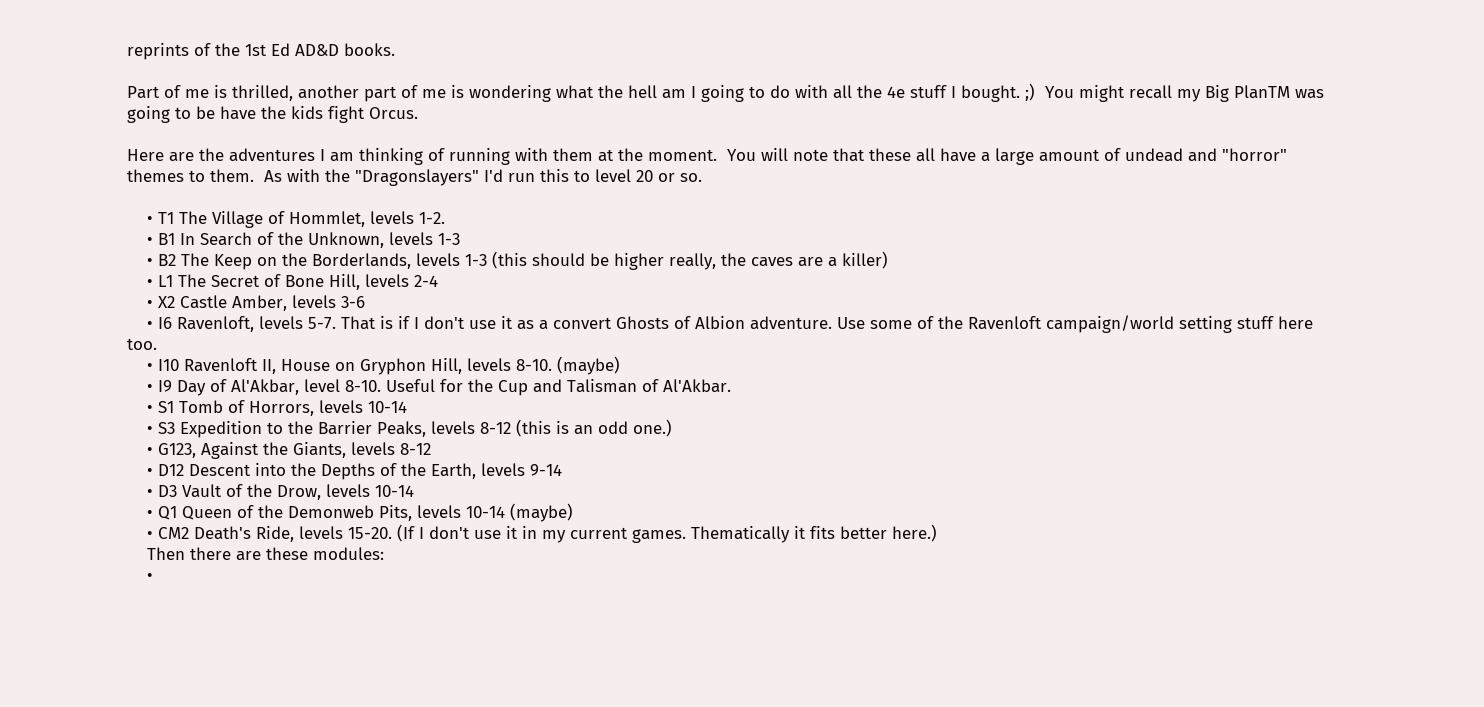reprints of the 1st Ed AD&D books.

Part of me is thrilled, another part of me is wondering what the hell am I going to do with all the 4e stuff I bought. ;)  You might recall my Big PlanTM was going to be have the kids fight Orcus.

Here are the adventures I am thinking of running with them at the moment.  You will note that these all have a large amount of undead and "horror" themes to them.  As with the "Dragonslayers" I'd run this to level 20 or so.

    • T1 The Village of Hommlet, levels 1-2.
    • B1 In Search of the Unknown, levels 1-3
    • B2 The Keep on the Borderlands, levels 1-3 (this should be higher really, the caves are a killer)
    • L1 The Secret of Bone Hill, levels 2-4
    • X2 Castle Amber, levels 3-6
    • I6 Ravenloft, levels 5-7. That is if I don't use it as a convert Ghosts of Albion adventure. Use some of the Ravenloft campaign/world setting stuff here too.
    • I10 Ravenloft II, House on Gryphon Hill, levels 8-10. (maybe)
    • I9 Day of Al'Akbar, level 8-10. Useful for the Cup and Talisman of Al'Akbar.
    • S1 Tomb of Horrors, levels 10-14
    • S3 Expedition to the Barrier Peaks, levels 8-12 (this is an odd one.)
    • G123, Against the Giants, levels 8-12
    • D12 Descent into the Depths of the Earth, levels 9-14
    • D3 Vault of the Drow, levels 10-14
    • Q1 Queen of the Demonweb Pits, levels 10-14 (maybe)
    • CM2 Death's Ride, levels 15-20. (If I don't use it in my current games. Thematically it fits better here.)
    Then there are these modules:
    •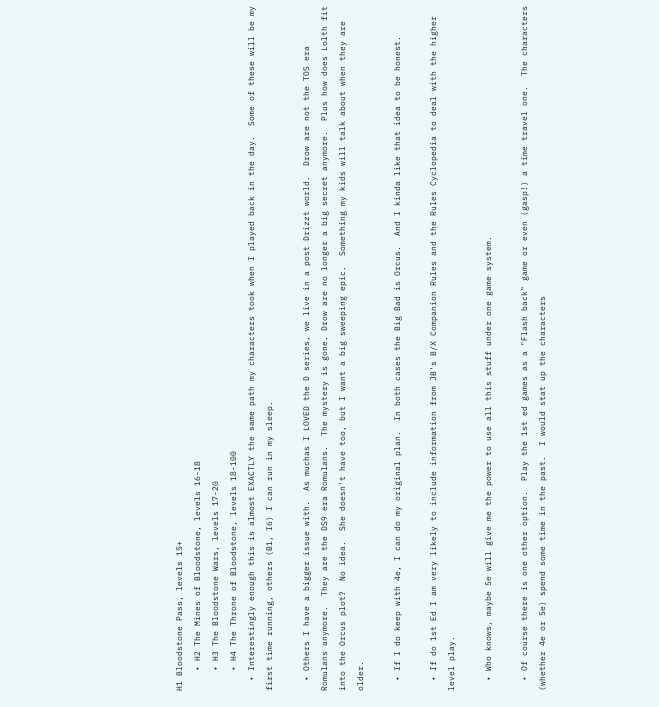H1 Bloodstone Pass, levels 15+
    • H2 The Mines of Bloodstone, levels 16-18
    • H3 The Bloodstone Wars, levels 17-20
    • H4 The Throne of Bloodstone, levels 18-100
  • Interestingly enough this is almost EXACTLY the same path my characters took when I played back in the day.  Some of these will be my first time running, others (B1, I6) I can run in my sleep.

  • Others I have a bigger issue with.  As muchas I LOVED the D series, we live in a post Drizzt world.  Drow are not the TOS era Romulans anymore.  They are the DS9 era Romulans.  The mystery is gone. Drow are no longer a big secret anymore.  Plus how does Lolth fit into the Orcus plot?  No idea.  She doesn't have too, but I want a big sweeping epic.  Something my kids will talk about when they are older.

  • If I do keep with 4e, I can do my original plan.  In both cases the Big Bad is Orcus.  And I kinda like that idea to be honest.

  • If do 1st Ed I am very likely to include information from JB's B/X Companion Rules and the Rules Cyclopedia to deal with the higher level play.

  • Who knows, maybe 5e will give me the power to use all this stuff under one game system.

  • Of course there is one other option.  Play the 1st ed games as a "Flash back" game or even (gasp!) a time travel one.  The characters (whether 4e or 5e) spend some time in the past.  I would stat up the characters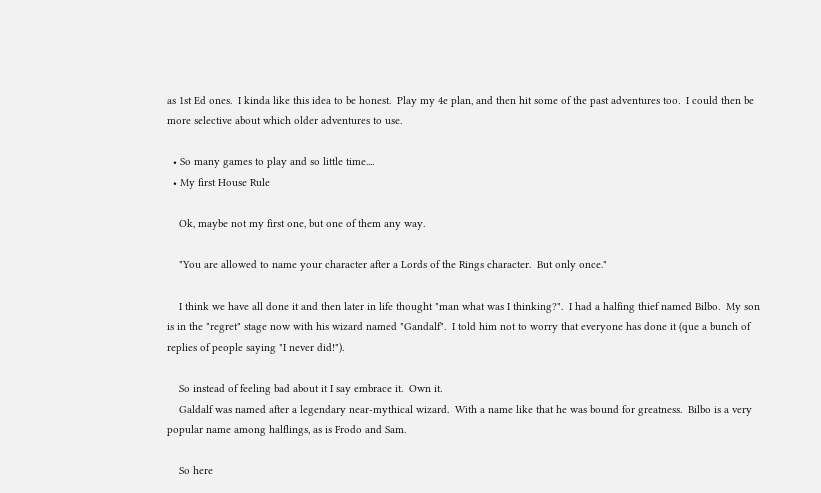as 1st Ed ones.  I kinda like this idea to be honest.  Play my 4e plan, and then hit some of the past adventures too.  I could then be more selective about which older adventures to use.

  • So many games to play and so little time....
  • My first House Rule

    Ok, maybe not my first one, but one of them any way.

    "You are allowed to name your character after a Lords of the Rings character.  But only once."

    I think we have all done it and then later in life thought "man what was I thinking?".  I had a halfing thief named Bilbo.  My son is in the "regret" stage now with his wizard named "Gandalf".  I told him not to worry that everyone has done it (que a bunch of replies of people saying "I never did!").

    So instead of feeling bad about it I say embrace it.  Own it.
    Galdalf was named after a legendary near-mythical wizard.  With a name like that he was bound for greatness.  Bilbo is a very popular name among halflings, as is Frodo and Sam.

    So here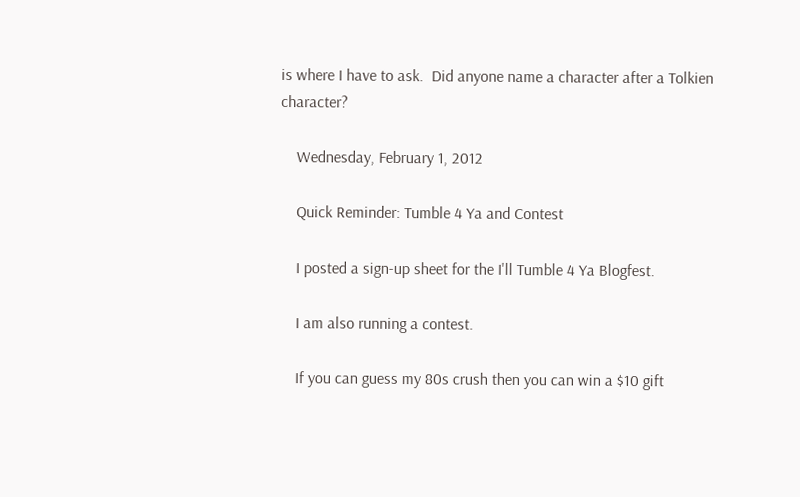is where I have to ask.  Did anyone name a character after a Tolkien character?

    Wednesday, February 1, 2012

    Quick Reminder: Tumble 4 Ya and Contest

    I posted a sign-up sheet for the I'll Tumble 4 Ya Blogfest.

    I am also running a contest.

    If you can guess my 80s crush then you can win a $10 gift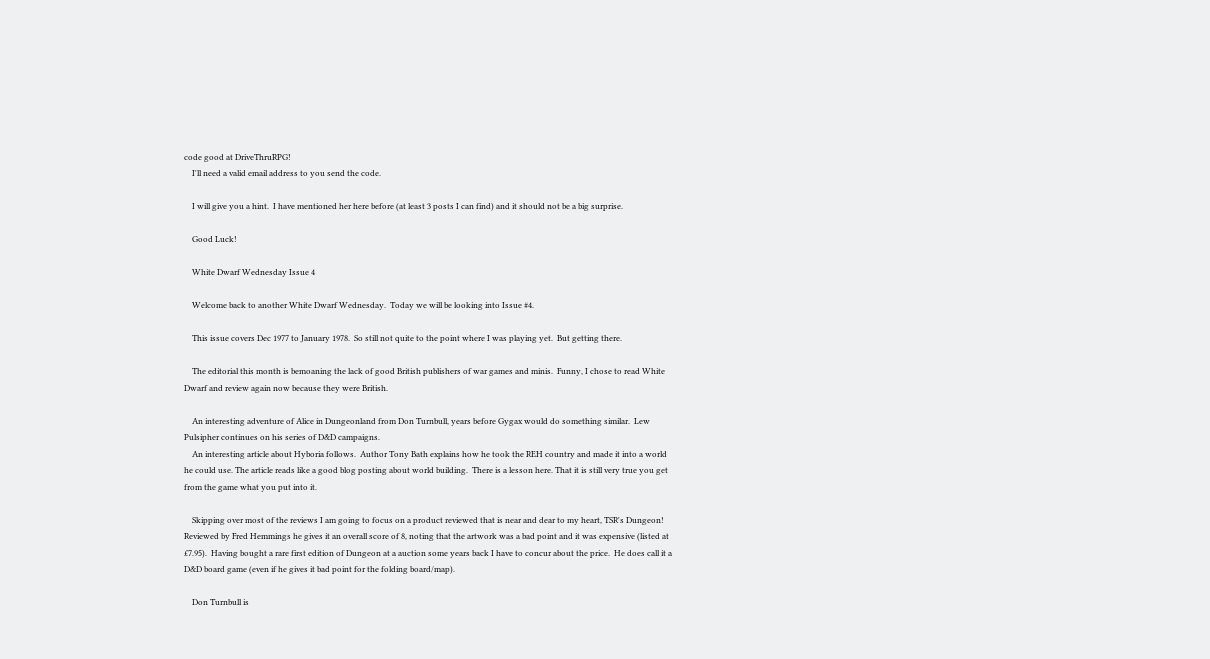code good at DriveThruRPG!
    I'll need a valid email address to you send the code.

    I will give you a hint.  I have mentioned her here before (at least 3 posts I can find) and it should not be a big surprise.

    Good Luck!

    White Dwarf Wednesday Issue 4

    Welcome back to another White Dwarf Wednesday.  Today we will be looking into Issue #4.

    This issue covers Dec 1977 to January 1978.  So still not quite to the point where I was playing yet.  But getting there.

    The editorial this month is bemoaning the lack of good British publishers of war games and minis.  Funny, I chose to read White Dwarf and review again now because they were British.

    An interesting adventure of Alice in Dungeonland from Don Turnbull, years before Gygax would do something similar.  Lew Pulsipher continues on his series of D&D campaigns.
    An interesting article about Hyboria follows.  Author Tony Bath explains how he took the REH country and made it into a world he could use. The article reads like a good blog posting about world building.  There is a lesson here. That it is still very true you get from the game what you put into it.

    Skipping over most of the reviews I am going to focus on a product reviewed that is near and dear to my heart, TSR's Dungeon! Reviewed by Fred Hemmings he gives it an overall score of 8, noting that the artwork was a bad point and it was expensive (listed at £7.95).  Having bought a rare first edition of Dungeon at a auction some years back I have to concur about the price.  He does call it a D&D board game (even if he gives it bad point for the folding board/map).

    Don Turnbull is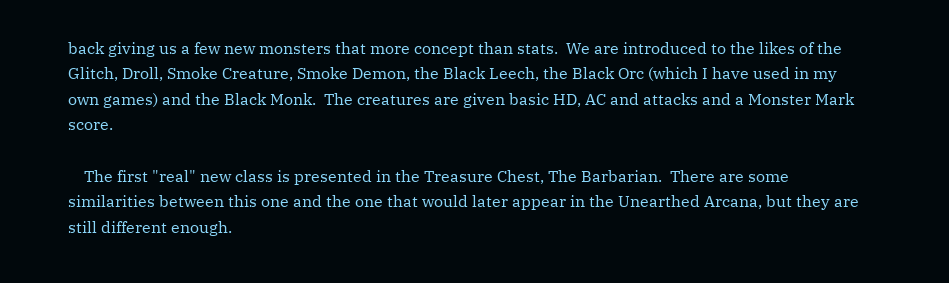back giving us a few new monsters that more concept than stats.  We are introduced to the likes of the Glitch, Droll, Smoke Creature, Smoke Demon, the Black Leech, the Black Orc (which I have used in my own games) and the Black Monk.  The creatures are given basic HD, AC and attacks and a Monster Mark score.

    The first "real" new class is presented in the Treasure Chest, The Barbarian.  There are some similarities between this one and the one that would later appear in the Unearthed Arcana, but they are still different enough.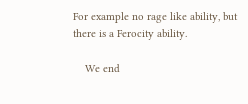For example no rage like ability, but there is a Ferocity ability.

    We end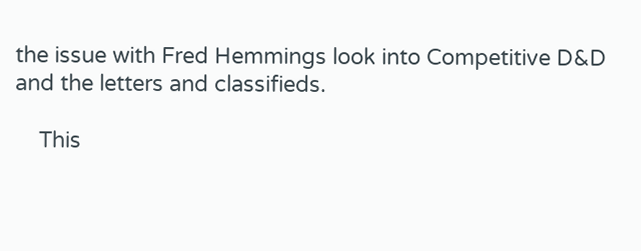the issue with Fred Hemmings look into Competitive D&D and the letters and classifieds.

    This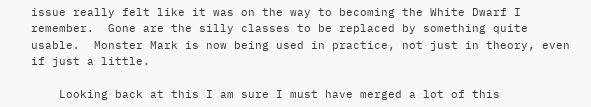issue really felt like it was on the way to becoming the White Dwarf I remember.  Gone are the silly classes to be replaced by something quite usable.  Monster Mark is now being used in practice, not just in theory, even if just a little.

    Looking back at this I am sure I must have merged a lot of this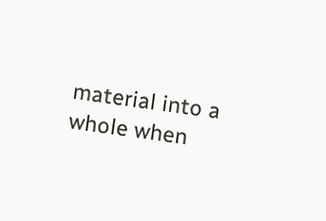material into a whole when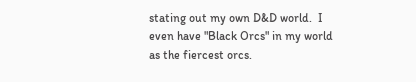stating out my own D&D world.  I even have "Black Orcs" in my world as the fiercest orcs.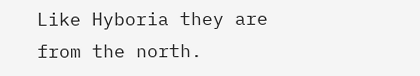Like Hyboria they are from the north.